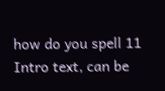how do you spell 11
Intro text, can be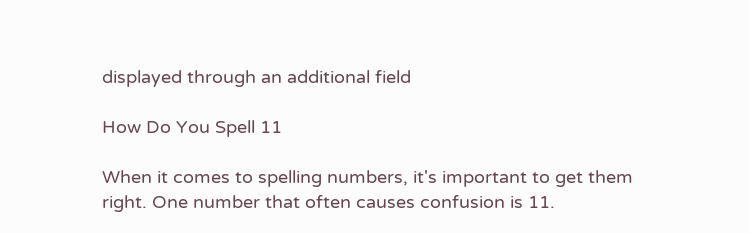displayed through an additional field

How Do You Spell 11

When it comes to spelling numbers, it's important to get them right. One number that often causes confusion is 11.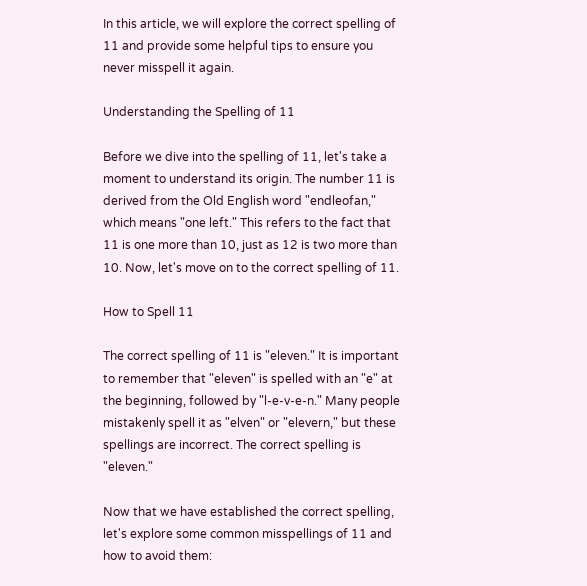In this article, we will explore the correct spelling of 11 and provide some helpful tips to ensure you never misspell it again.

Understanding the Spelling of 11

Before we dive into the spelling of 11, let's take a moment to understand its origin. The number 11 is derived from the Old English word "endleofan," which means "one left." This refers to the fact that 11 is one more than 10, just as 12 is two more than 10. Now, let's move on to the correct spelling of 11.

How to Spell 11

The correct spelling of 11 is "eleven." It is important to remember that "eleven" is spelled with an "e" at the beginning, followed by "l-e-v-e-n." Many people mistakenly spell it as "elven" or "elevern," but these spellings are incorrect. The correct spelling is "eleven."

Now that we have established the correct spelling, let's explore some common misspellings of 11 and how to avoid them: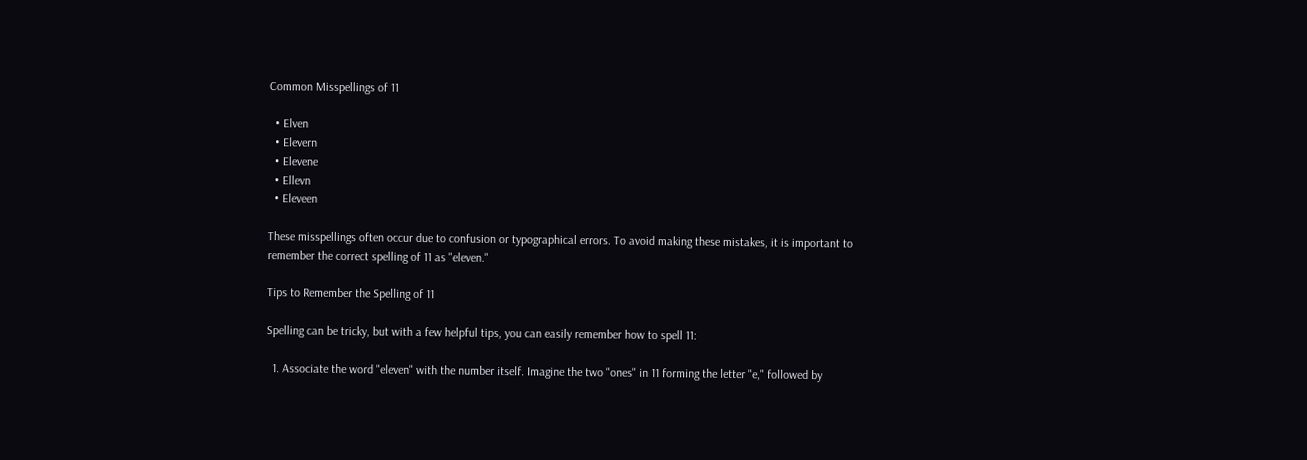Common Misspellings of 11

  • Elven
  • Elevern
  • Elevene
  • Ellevn
  • Eleveen

These misspellings often occur due to confusion or typographical errors. To avoid making these mistakes, it is important to remember the correct spelling of 11 as "eleven."

Tips to Remember the Spelling of 11

Spelling can be tricky, but with a few helpful tips, you can easily remember how to spell 11:

  1. Associate the word "eleven" with the number itself. Imagine the two "ones" in 11 forming the letter "e," followed by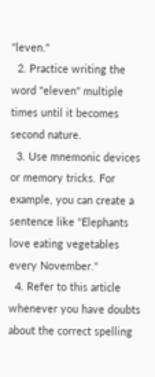"leven."
  2. Practice writing the word "eleven" multiple times until it becomes second nature.
  3. Use mnemonic devices or memory tricks. For example, you can create a sentence like "Elephants love eating vegetables every November."
  4. Refer to this article whenever you have doubts about the correct spelling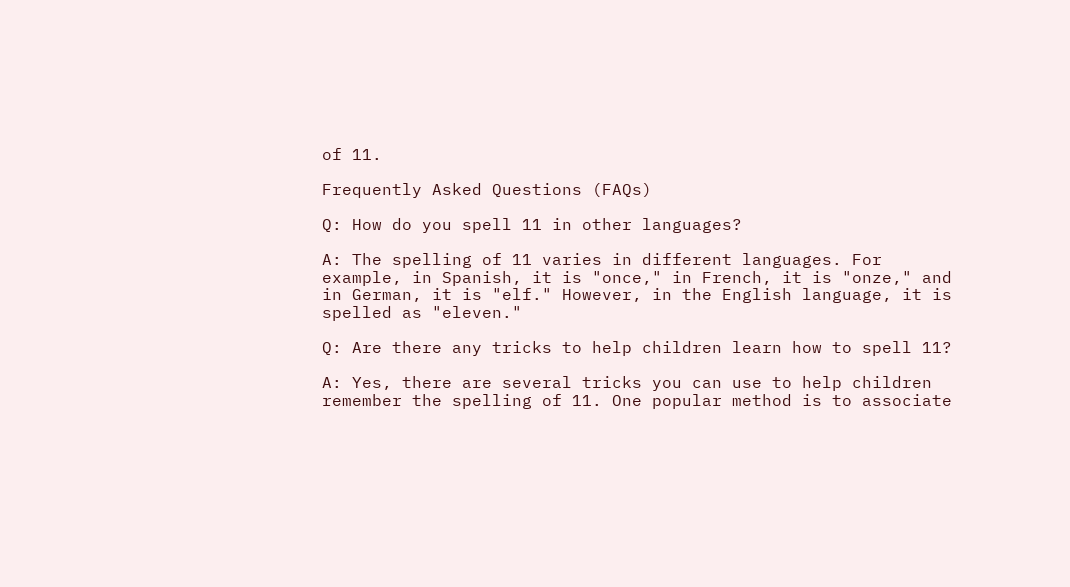of 11.

Frequently Asked Questions (FAQs)

Q: How do you spell 11 in other languages?

A: The spelling of 11 varies in different languages. For example, in Spanish, it is "once," in French, it is "onze," and in German, it is "elf." However, in the English language, it is spelled as "eleven."

Q: Are there any tricks to help children learn how to spell 11?

A: Yes, there are several tricks you can use to help children remember the spelling of 11. One popular method is to associate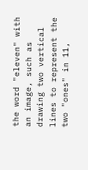the word "eleven" with an image, such as drawing two vertical lines to represent the two "ones" in 11,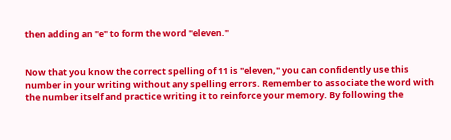then adding an "e" to form the word "eleven."


Now that you know the correct spelling of 11 is "eleven," you can confidently use this number in your writing without any spelling errors. Remember to associate the word with the number itself and practice writing it to reinforce your memory. By following the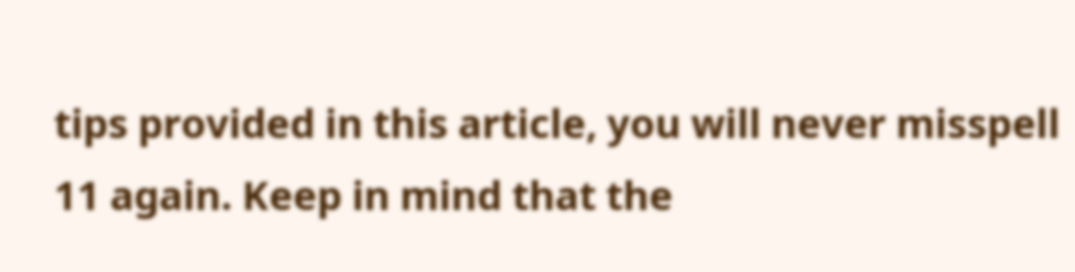tips provided in this article, you will never misspell 11 again. Keep in mind that the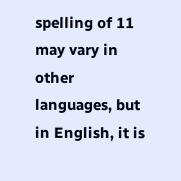spelling of 11 may vary in other languages, but in English, it is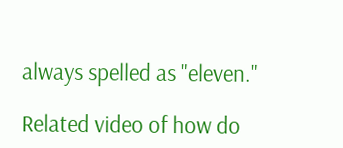always spelled as "eleven."

Related video of how do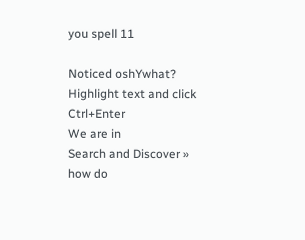you spell 11

Noticed oshYwhat?
Highlight text and click Ctrl+Enter
We are in
Search and Discover » how do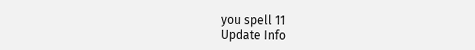you spell 11
Update Info